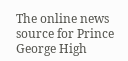The online news source for Prince George High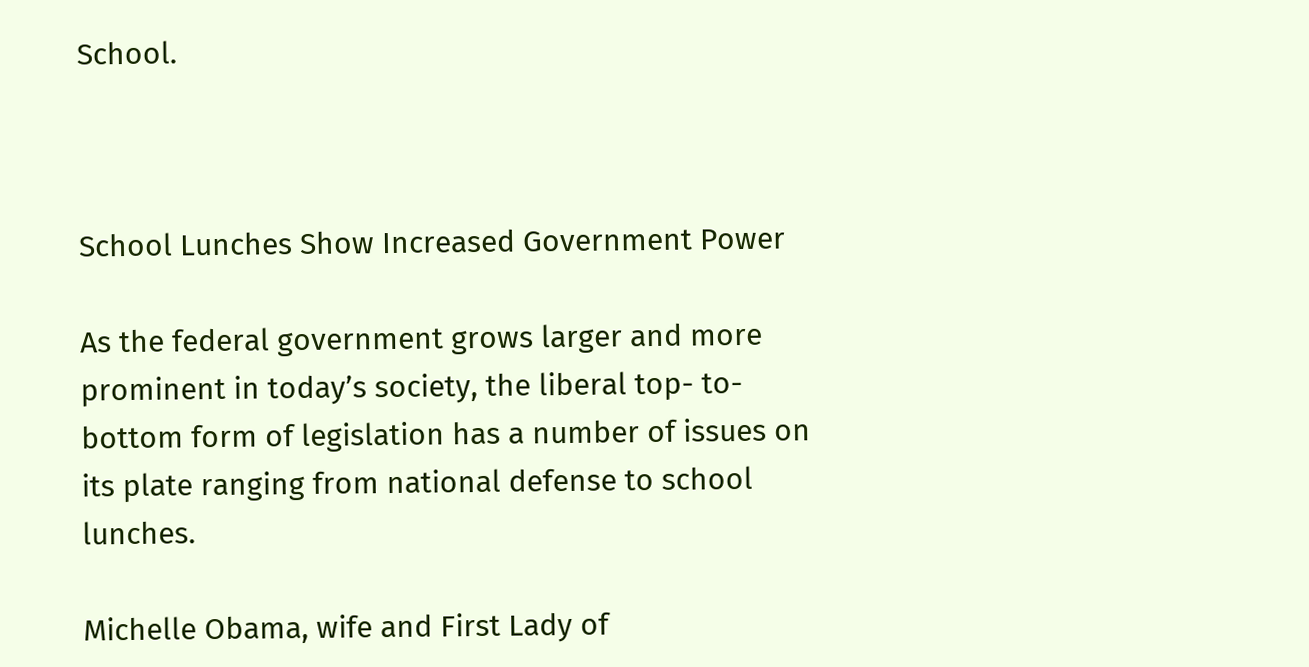School.



School Lunches Show Increased Government Power

As the federal government grows larger and more prominent in today’s society, the liberal top- to-bottom form of legislation has a number of issues on its plate ranging from national defense to school lunches.

Michelle Obama, wife and First Lady of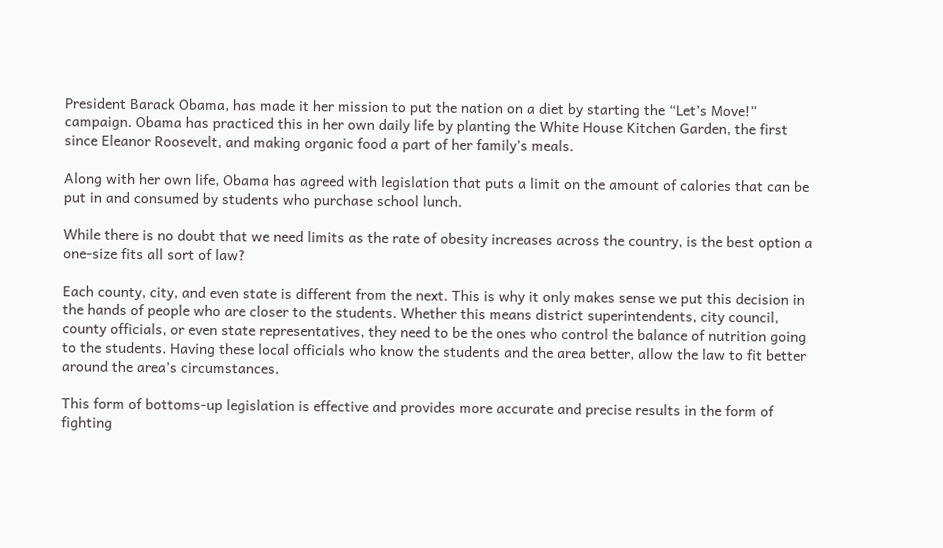President Barack Obama, has made it her mission to put the nation on a diet by starting the “Let’s Move!” campaign. Obama has practiced this in her own daily life by planting the White House Kitchen Garden, the first since Eleanor Roosevelt, and making organic food a part of her family’s meals.

Along with her own life, Obama has agreed with legislation that puts a limit on the amount of calories that can be put in and consumed by students who purchase school lunch.

While there is no doubt that we need limits as the rate of obesity increases across the country, is the best option a one-size fits all sort of law?

Each county, city, and even state is different from the next. This is why it only makes sense we put this decision in the hands of people who are closer to the students. Whether this means district superintendents, city council, county officials, or even state representatives, they need to be the ones who control the balance of nutrition going to the students. Having these local officials who know the students and the area better, allow the law to fit better around the area’s circumstances.

This form of bottoms-up legislation is effective and provides more accurate and precise results in the form of fighting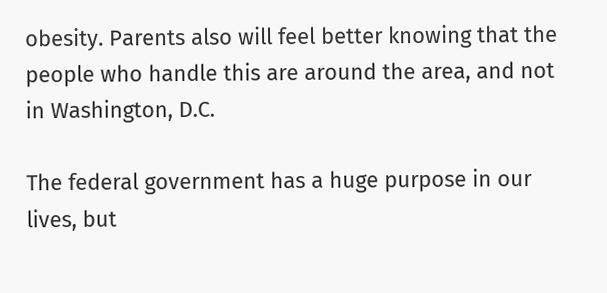obesity. Parents also will feel better knowing that the people who handle this are around the area, and not in Washington, D.C.

The federal government has a huge purpose in our lives, but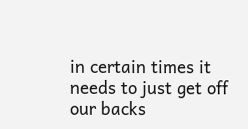in certain times it needs to just get off our backs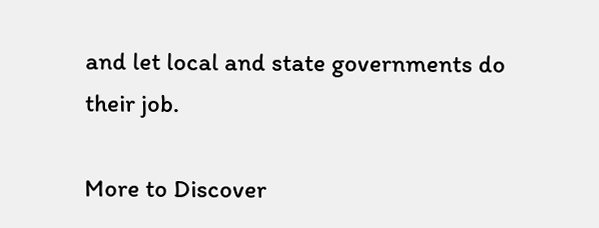and let local and state governments do their job.

More to Discover